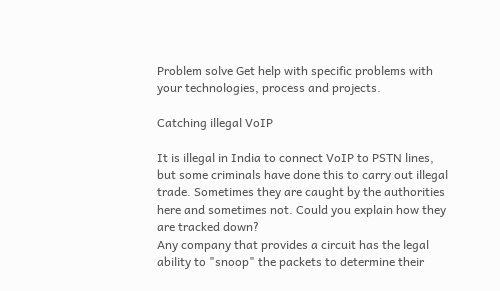Problem solve Get help with specific problems with your technologies, process and projects.

Catching illegal VoIP

It is illegal in India to connect VoIP to PSTN lines, but some criminals have done this to carry out illegal trade. Sometimes they are caught by the authorities here and sometimes not. Could you explain how they are tracked down?
Any company that provides a circuit has the legal ability to "snoop" the packets to determine their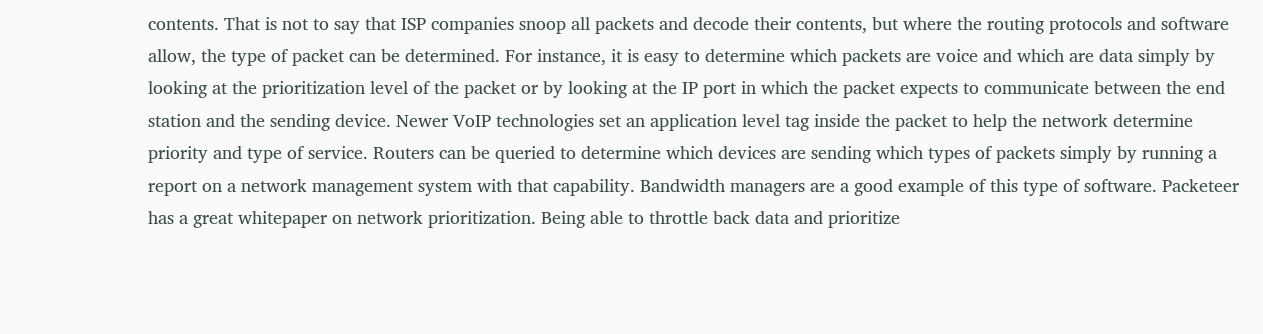contents. That is not to say that ISP companies snoop all packets and decode their contents, but where the routing protocols and software allow, the type of packet can be determined. For instance, it is easy to determine which packets are voice and which are data simply by looking at the prioritization level of the packet or by looking at the IP port in which the packet expects to communicate between the end station and the sending device. Newer VoIP technologies set an application level tag inside the packet to help the network determine priority and type of service. Routers can be queried to determine which devices are sending which types of packets simply by running a report on a network management system with that capability. Bandwidth managers are a good example of this type of software. Packeteer has a great whitepaper on network prioritization. Being able to throttle back data and prioritize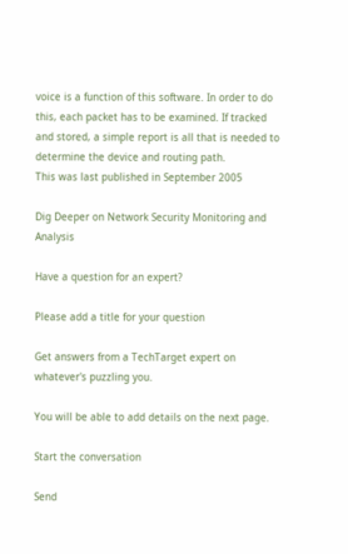voice is a function of this software. In order to do this, each packet has to be examined. If tracked and stored, a simple report is all that is needed to determine the device and routing path.
This was last published in September 2005

Dig Deeper on Network Security Monitoring and Analysis

Have a question for an expert?

Please add a title for your question

Get answers from a TechTarget expert on whatever's puzzling you.

You will be able to add details on the next page.

Start the conversation

Send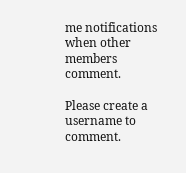me notifications when other members comment.

Please create a username to comment.